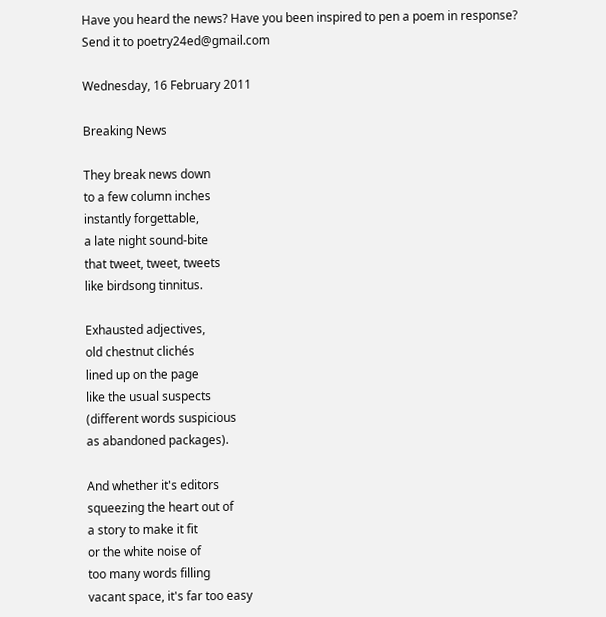Have you heard the news? Have you been inspired to pen a poem in response? Send it to poetry24ed@gmail.com

Wednesday, 16 February 2011

Breaking News

They break news down
to a few column inches
instantly forgettable,
a late night sound-bite
that tweet, tweet, tweets
like birdsong tinnitus.

Exhausted adjectives,
old chestnut clichés
lined up on the page
like the usual suspects
(different words suspicious
as abandoned packages).

And whether it's editors
squeezing the heart out of
a story to make it fit
or the white noise of
too many words filling
vacant space, it's far too easy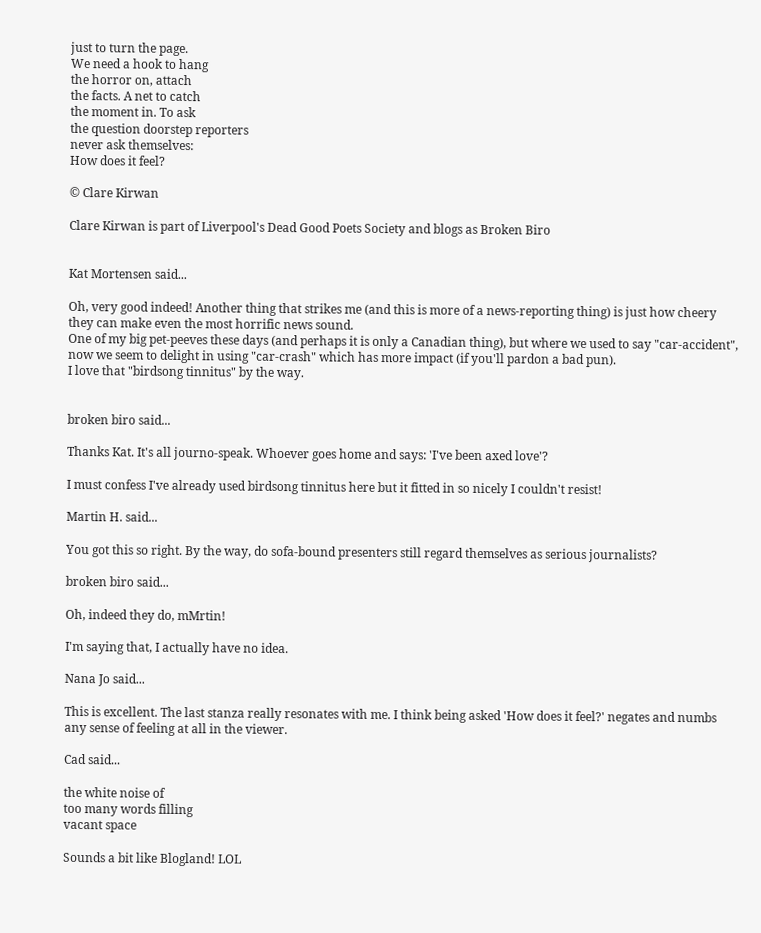just to turn the page.
We need a hook to hang
the horror on, attach
the facts. A net to catch
the moment in. To ask
the question doorstep reporters
never ask themselves:
How does it feel?

© Clare Kirwan

Clare Kirwan is part of Liverpool's Dead Good Poets Society and blogs as Broken Biro


Kat Mortensen said...

Oh, very good indeed! Another thing that strikes me (and this is more of a news-reporting thing) is just how cheery they can make even the most horrific news sound.
One of my big pet-peeves these days (and perhaps it is only a Canadian thing), but where we used to say "car-accident", now we seem to delight in using "car-crash" which has more impact (if you'll pardon a bad pun).
I love that "birdsong tinnitus" by the way.


broken biro said...

Thanks Kat. It's all journo-speak. Whoever goes home and says: 'I've been axed love'?

I must confess I've already used birdsong tinnitus here but it fitted in so nicely I couldn't resist!

Martin H. said...

You got this so right. By the way, do sofa-bound presenters still regard themselves as serious journalists?

broken biro said...

Oh, indeed they do, mMrtin!

I'm saying that, I actually have no idea.

Nana Jo said...

This is excellent. The last stanza really resonates with me. I think being asked 'How does it feel?' negates and numbs any sense of feeling at all in the viewer.

Cad said...

the white noise of
too many words filling
vacant space

Sounds a bit like Blogland! LOL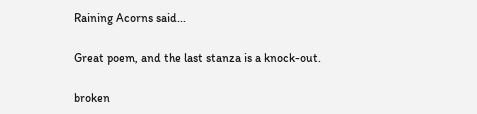Raining Acorns said...

Great poem, and the last stanza is a knock-out.

broken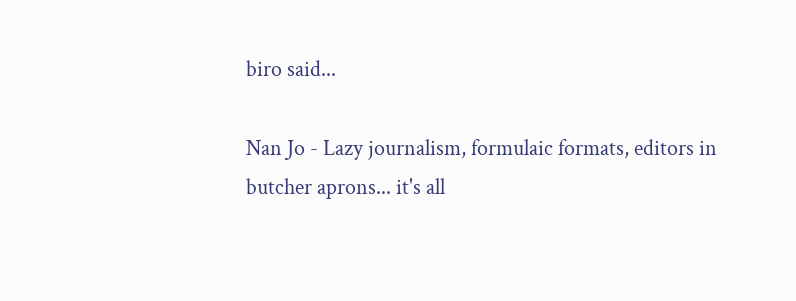biro said...

Nan Jo - Lazy journalism, formulaic formats, editors in butcher aprons... it's all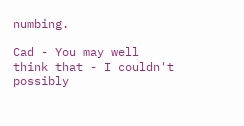numbing.

Cad - You may well think that - I couldn't possibly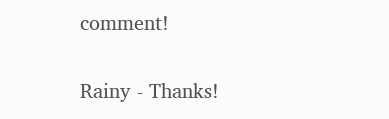comment!

Rainy - Thanks!